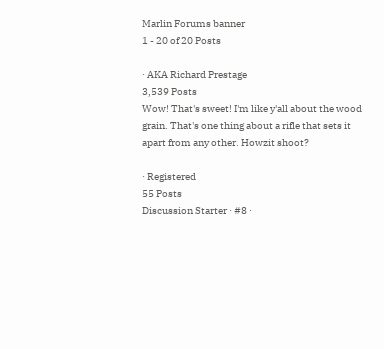Marlin Forums banner
1 - 20 of 20 Posts

· AKA Richard Prestage
3,539 Posts
Wow! That's sweet! I'm like y'all about the wood grain. That's one thing about a rifle that sets it apart from any other. Howzit shoot?

· Registered
55 Posts
Discussion Starter · #8 ·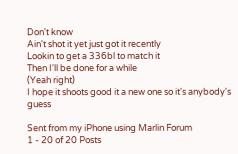Don't know
Ain't shot it yet just got it recently
Lookin to get a 336bl to match it
Then I'll be done for a while
(Yeah right)
I hope it shoots good it a new one so it's anybody's guess

Sent from my iPhone using Marlin Forum
1 - 20 of 20 Posts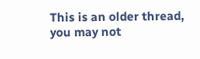This is an older thread, you may not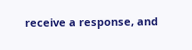receive a response, and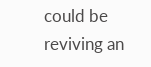could be reviving an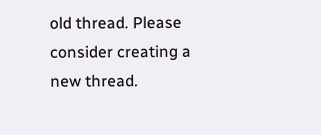old thread. Please consider creating a new thread.